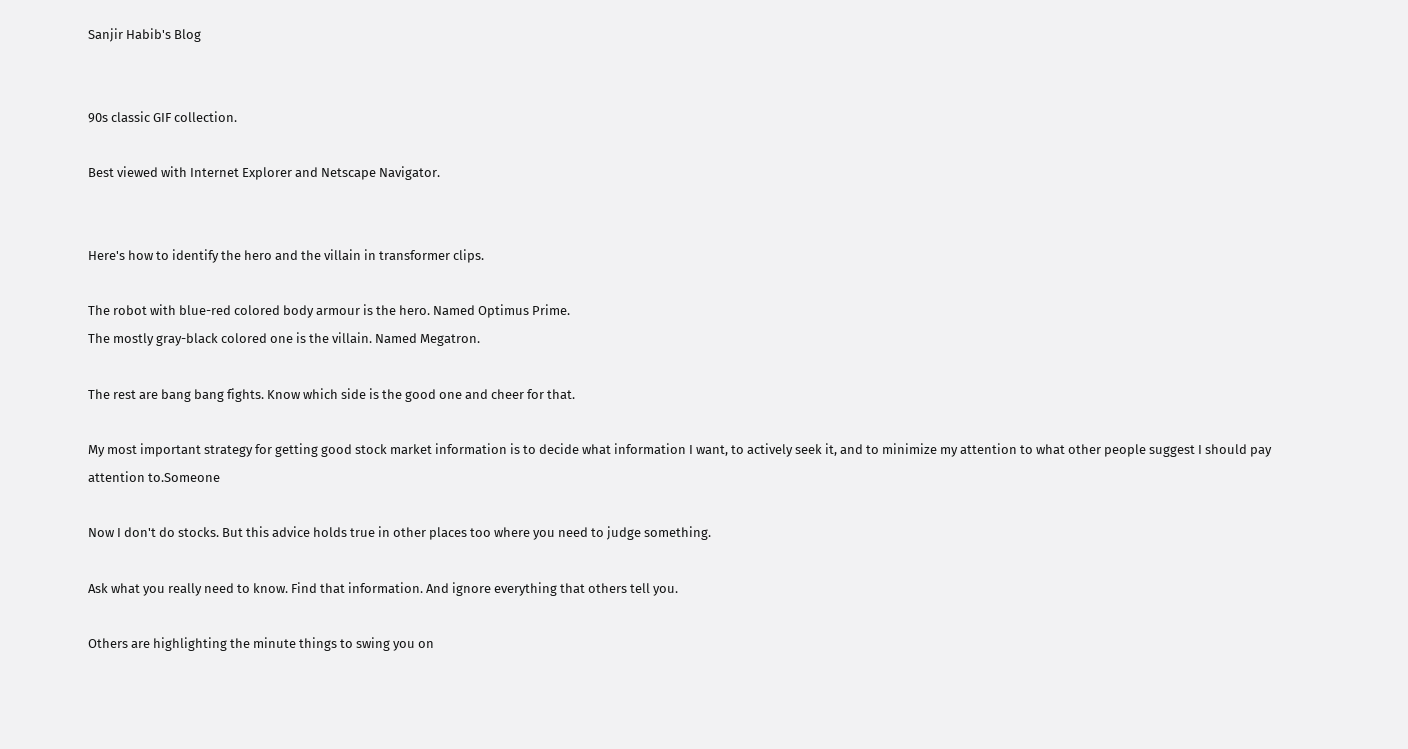Sanjir Habib's Blog


90s classic GIF collection.

Best viewed with Internet Explorer and Netscape Navigator.


Here's how to identify the hero and the villain in transformer clips.

The robot with blue-red colored body armour is the hero. Named Optimus Prime.
The mostly gray-black colored one is the villain. Named Megatron.

The rest are bang bang fights. Know which side is the good one and cheer for that.

My most important strategy for getting good stock market information is to decide what information I want, to actively seek it, and to minimize my attention to what other people suggest I should pay attention to.Someone

Now I don't do stocks. But this advice holds true in other places too where you need to judge something.

Ask what you really need to know. Find that information. And ignore everything that others tell you.

Others are highlighting the minute things to swing you on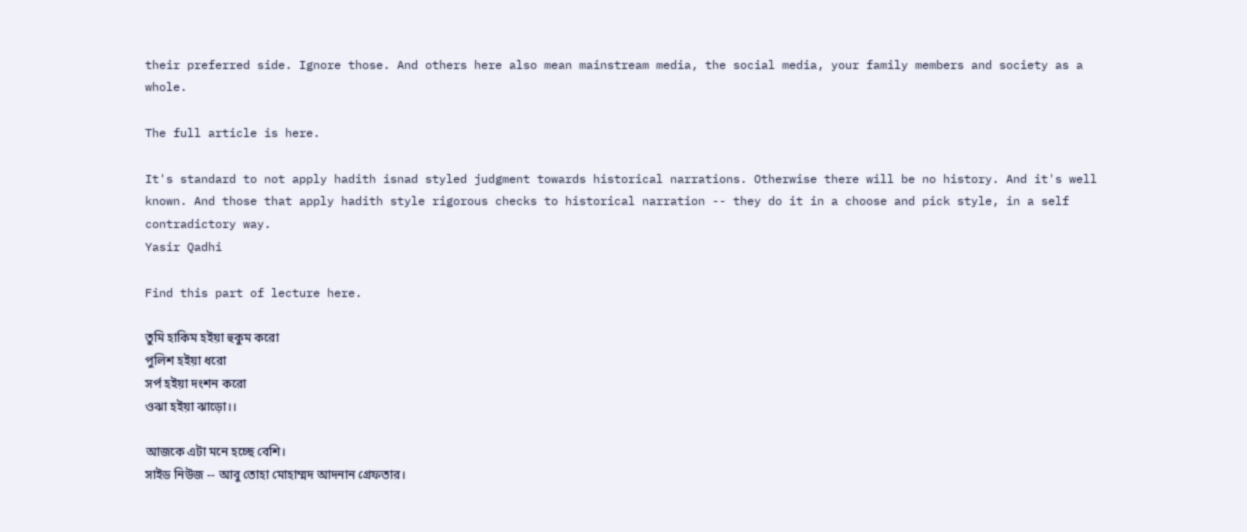their preferred side. Ignore those. And others here also mean mainstream media, the social media, your family members and society as a whole.

The full article is here.

It's standard to not apply hadith isnad styled judgment towards historical narrations. Otherwise there will be no history. And it's well known. And those that apply hadith style rigorous checks to historical narration -- they do it in a choose and pick style, in a self contradictory way.
Yasir Qadhi

Find this part of lecture here.

তুমি হাকিম হইয়া হুকুম করো
পুলিশ হইয়া ধরো
সর্প হইয়া দংশন করো
ওঝা হইয়া ঝাড়ো।।

আজকে এটা মনে হচ্ছে বেশি।
সাইড নিউজ -- আবু তোহা মোহাম্মদ আদনান গ্রেফতার।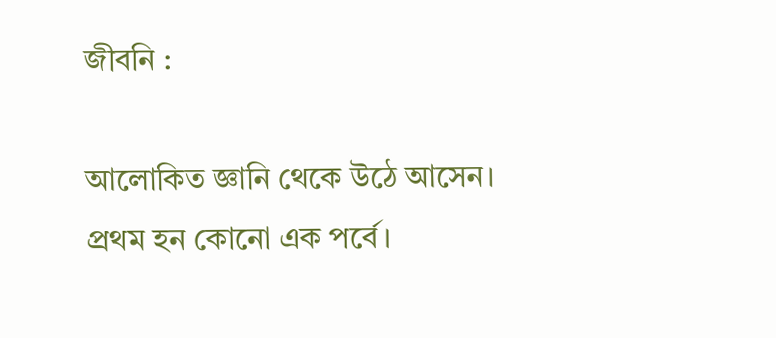জীবনি ‌:

আলোকিত জ্ঞানি থেকে উঠে আসেন। প্রথম হন কোনো এক পর্বে।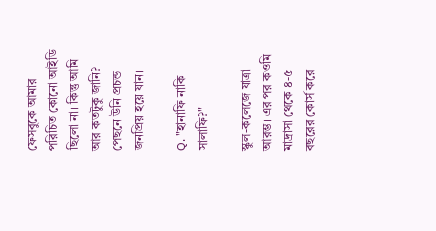ফেসবুকে আমার পরিচিত কোনো আইডি ছিলো না। কিন্তু আমি আর কতটুকু জানি? পেছনে উনি প্রচন্ড জনপ্রিয় হয়ে যান।

Q. "হানাফি নাকি সালাফি?"

স্কুল-কলেজে যাত্রা আরম্ভ। এর পর কওমি মাদ্রাসা থেকে ৪-৫ বছরের কোর্স করে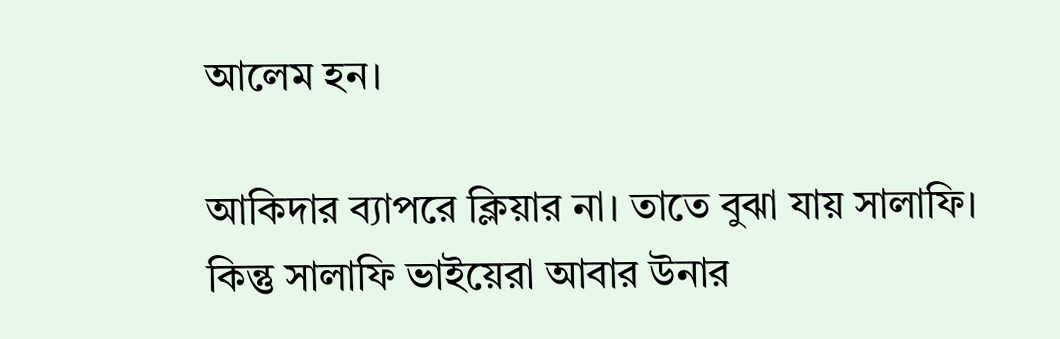আলেম হন।

আকিদার ব্যাপরে ক্লিয়ার না। তাতে বুঝা যায় সালাফি। কিন্তু সালাফি ভাইয়েরা আবার উনার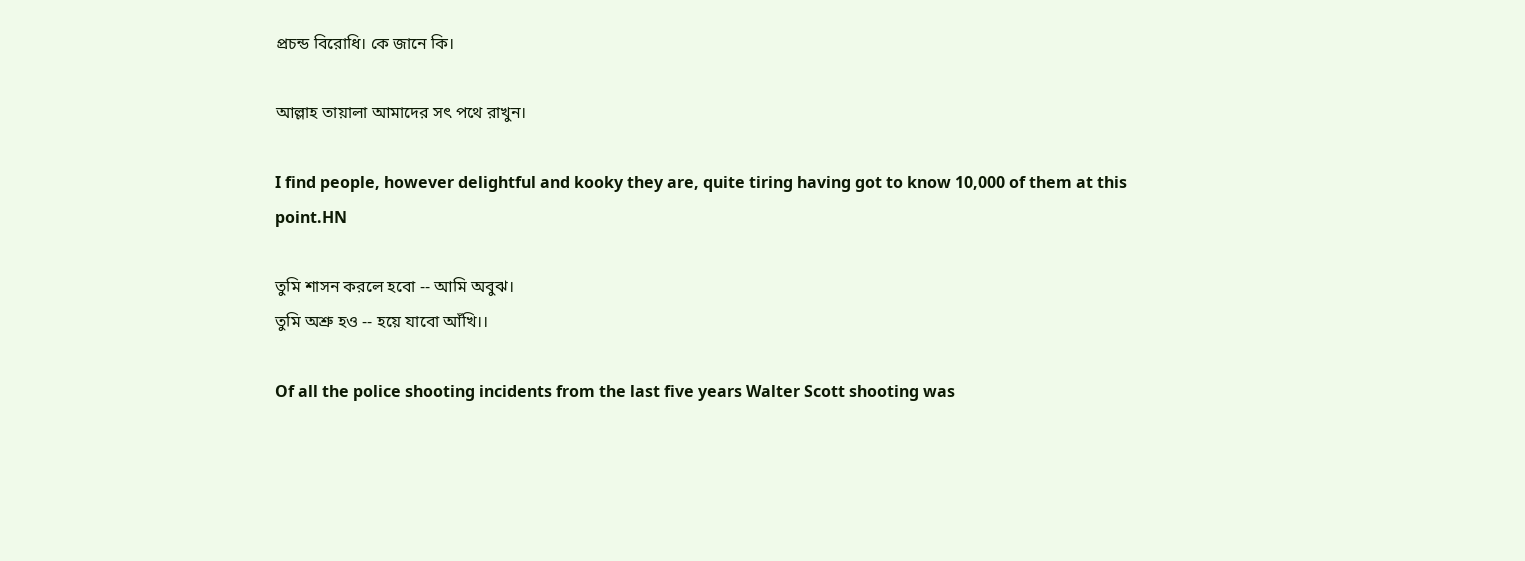প্রচন্ড বিরোধি। কে জানে কি।

আল্লাহ তায়ালা আমাদের সৎ পথে রাখুন।

I find people, however delightful and kooky they are, quite tiring having got to know 10,000 of them at this point.HN

তুমি শাসন করলে হবো -- আমি অবুঝ।
তুমি অশ্রু হও -- হয়ে যাবো আঁখি।।

Of all the police shooting incidents from the last five years Walter Scott shooting was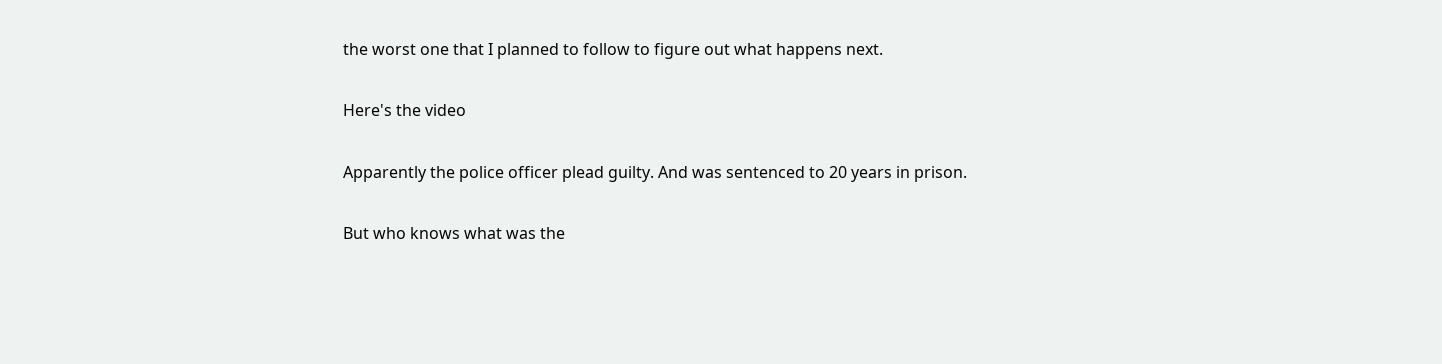the worst one that I planned to follow to figure out what happens next.

Here's the video

Apparently the police officer plead guilty. And was sentenced to 20 years in prison.

But who knows what was the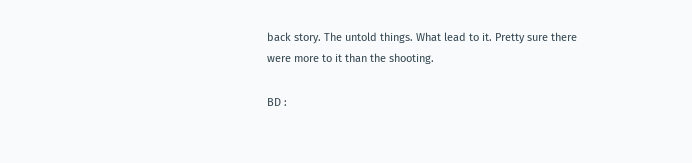back story. The untold things. What lead to it. Pretty sure there were more to it than the shooting.

BD :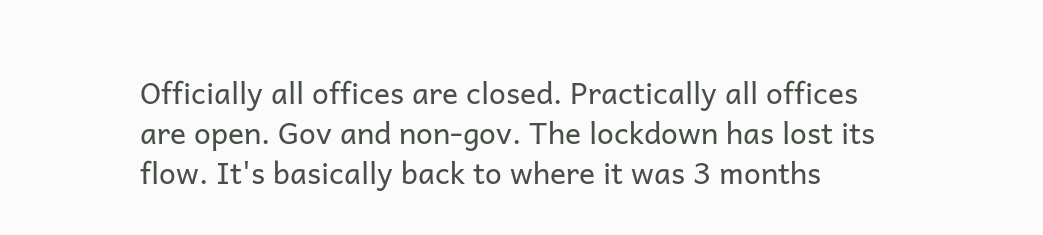Officially all offices are closed. Practically all offices are open. Gov and non-gov. The lockdown has lost its flow. It's basically back to where it was 3 months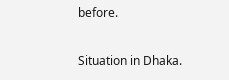before.

Situation in Dhaka.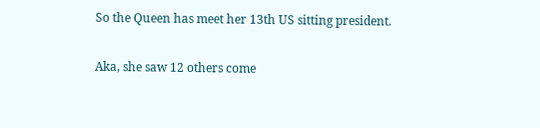So the Queen has meet her 13th US sitting president.

Aka, she saw 12 others come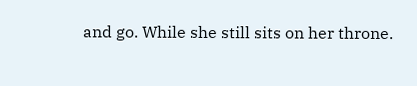and go. While she still sits on her throne.